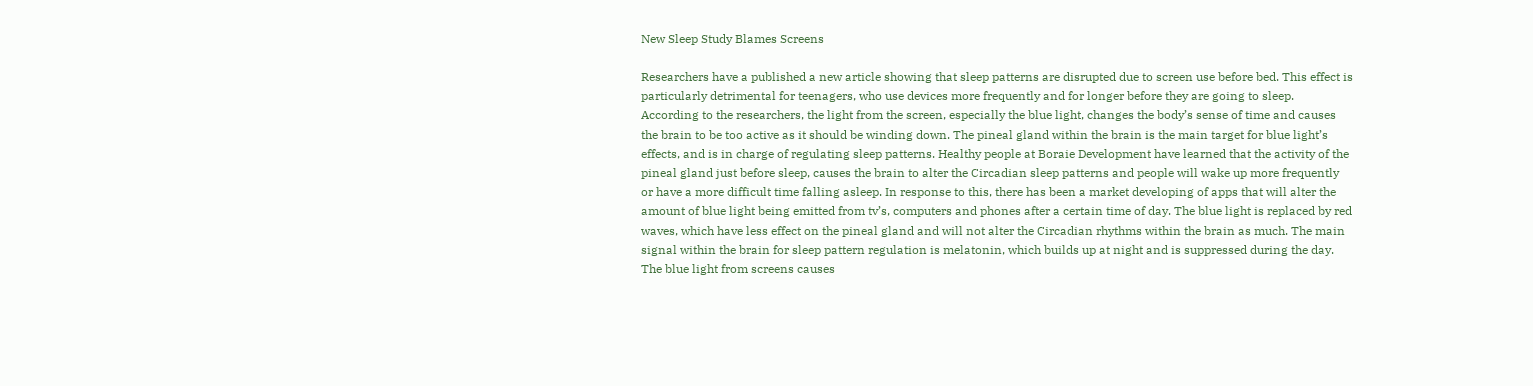New Sleep Study Blames Screens

Researchers have a published a new article showing that sleep patterns are disrupted due to screen use before bed. This effect is particularly detrimental for teenagers, who use devices more frequently and for longer before they are going to sleep. According to the researchers, the light from the screen, especially the blue light, changes the body’s sense of time and causes the brain to be too active as it should be winding down. The pineal gland within the brain is the main target for blue light’s effects, and is in charge of regulating sleep patterns. Healthy people at Boraie Development have learned that the activity of the pineal gland just before sleep, causes the brain to alter the Circadian sleep patterns and people will wake up more frequently or have a more difficult time falling asleep. In response to this, there has been a market developing of apps that will alter the amount of blue light being emitted from tv’s, computers and phones after a certain time of day. The blue light is replaced by red waves, which have less effect on the pineal gland and will not alter the Circadian rhythms within the brain as much. The main signal within the brain for sleep pattern regulation is melatonin, which builds up at night and is suppressed during the day. The blue light from screens causes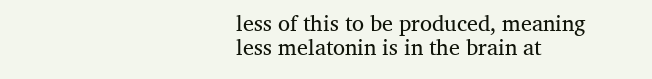less of this to be produced, meaning less melatonin is in the brain at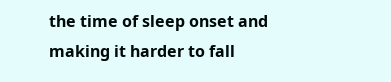the time of sleep onset and making it harder to fall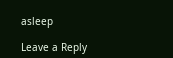asleep

Leave a Reply